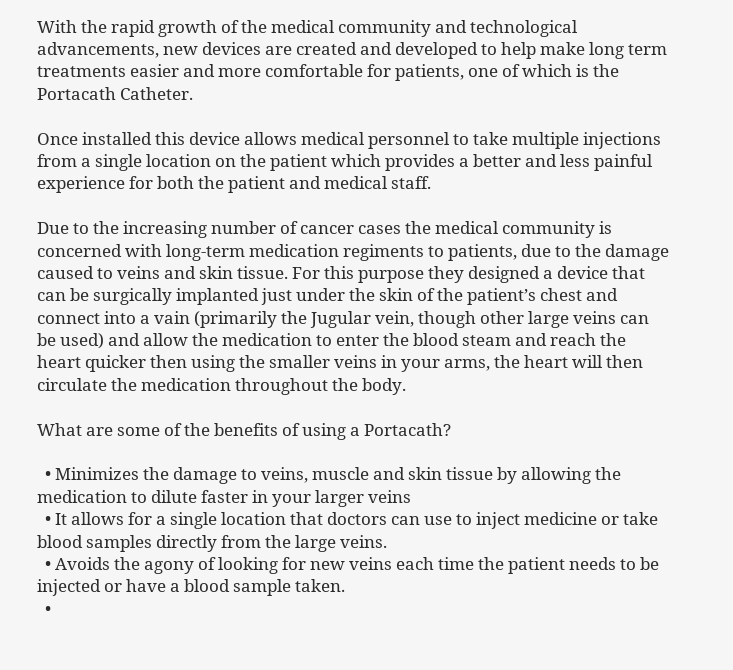With the rapid growth of the medical community and technological advancements, new devices are created and developed to help make long term treatments easier and more comfortable for patients, one of which is the Portacath Catheter.

Once installed this device allows medical personnel to take multiple injections from a single location on the patient which provides a better and less painful experience for both the patient and medical staff.

Due to the increasing number of cancer cases the medical community is concerned with long-term medication regiments to patients, due to the damage caused to veins and skin tissue. For this purpose they designed a device that can be surgically implanted just under the skin of the patient’s chest and connect into a vain (primarily the Jugular vein, though other large veins can be used) and allow the medication to enter the blood steam and reach the heart quicker then using the smaller veins in your arms, the heart will then circulate the medication throughout the body.

What are some of the benefits of using a Portacath?

  • Minimizes the damage to veins, muscle and skin tissue by allowing the medication to dilute faster in your larger veins
  • It allows for a single location that doctors can use to inject medicine or take blood samples directly from the large veins.
  • Avoids the agony of looking for new veins each time the patient needs to be injected or have a blood sample taken.
  •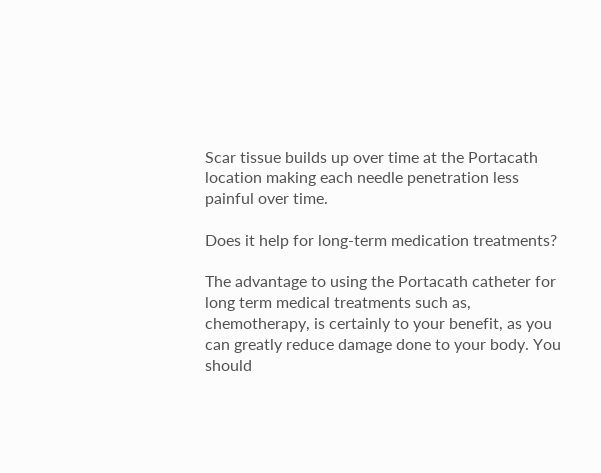Scar tissue builds up over time at the Portacath location making each needle penetration less painful over time.

Does it help for long-term medication treatments?

The advantage to using the Portacath catheter for long term medical treatments such as, chemotherapy, is certainly to your benefit, as you can greatly reduce damage done to your body. You should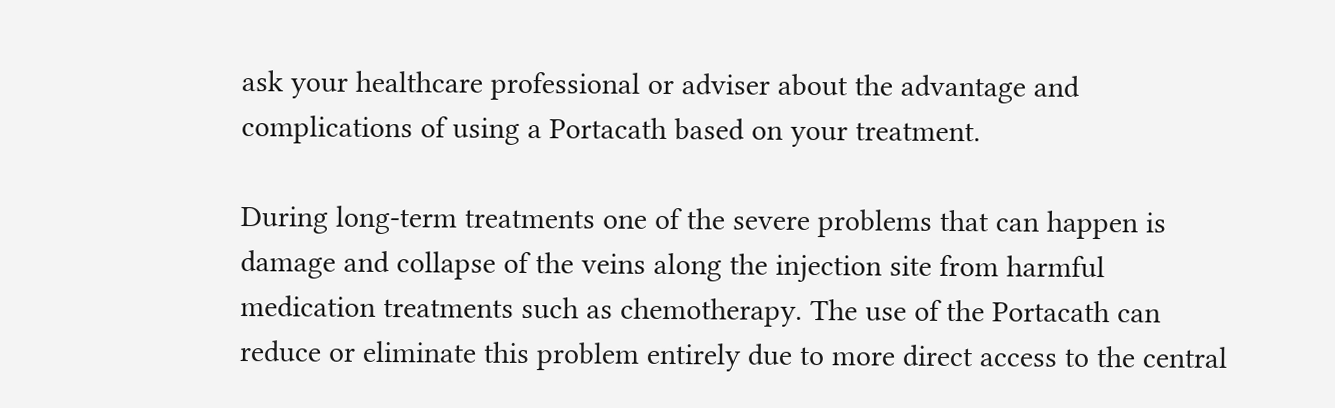ask your healthcare professional or adviser about the advantage and complications of using a Portacath based on your treatment.

During long-term treatments one of the severe problems that can happen is damage and collapse of the veins along the injection site from harmful medication treatments such as chemotherapy. The use of the Portacath can reduce or eliminate this problem entirely due to more direct access to the central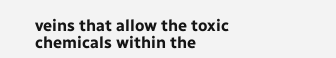veins that allow the toxic chemicals within the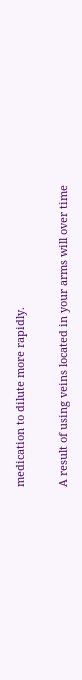medication to dilute more rapidly.

A result of using veins located in your arms will over time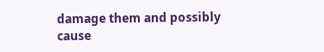damage them and possibly cause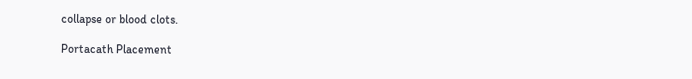collapse or blood clots.

Portacath Placement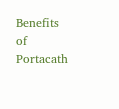Benefits of Portacath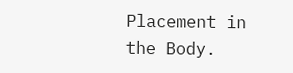Placement in the Body.